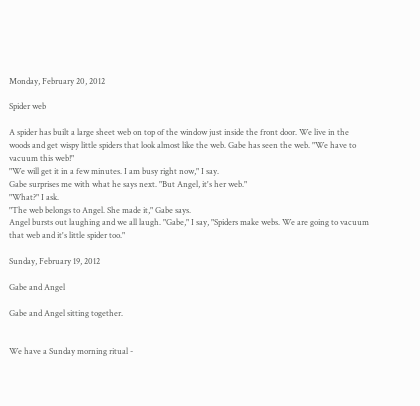Monday, February 20, 2012

Spider web

A spider has built a large sheet web on top of the window just inside the front door. We live in the woods and get wispy little spiders that look almost like the web. Gabe has seen the web. "We have to vacuum this web!"
"We will get it in a few minutes. I am busy right now," I say.
Gabe surprises me with what he says next. "But Angel, it's her web."
"What?" I ask.
"The web belongs to Angel. She made it," Gabe says.
Angel bursts out laughing and we all laugh. "Gabe," I say, "Spiders make webs. We are going to vacuum that web and it's little spider too."

Sunday, February 19, 2012

Gabe and Angel

Gabe and Angel sitting together.


We have a Sunday morning ritual -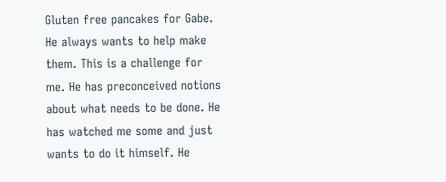Gluten free pancakes for Gabe. He always wants to help make them. This is a challenge for me. He has preconceived notions about what needs to be done. He has watched me some and just wants to do it himself. He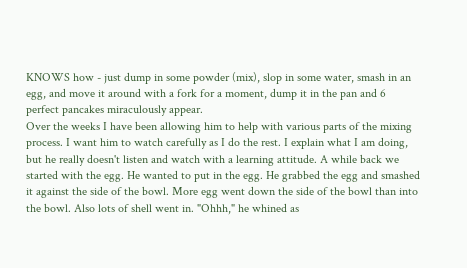KNOWS how - just dump in some powder (mix), slop in some water, smash in an egg, and move it around with a fork for a moment, dump it in the pan and 6 perfect pancakes miraculously appear.
Over the weeks I have been allowing him to help with various parts of the mixing process. I want him to watch carefully as I do the rest. I explain what I am doing, but he really doesn't listen and watch with a learning attitude. A while back we started with the egg. He wanted to put in the egg. He grabbed the egg and smashed it against the side of the bowl. More egg went down the side of the bowl than into the bowl. Also lots of shell went in. "Ohhh," he whined as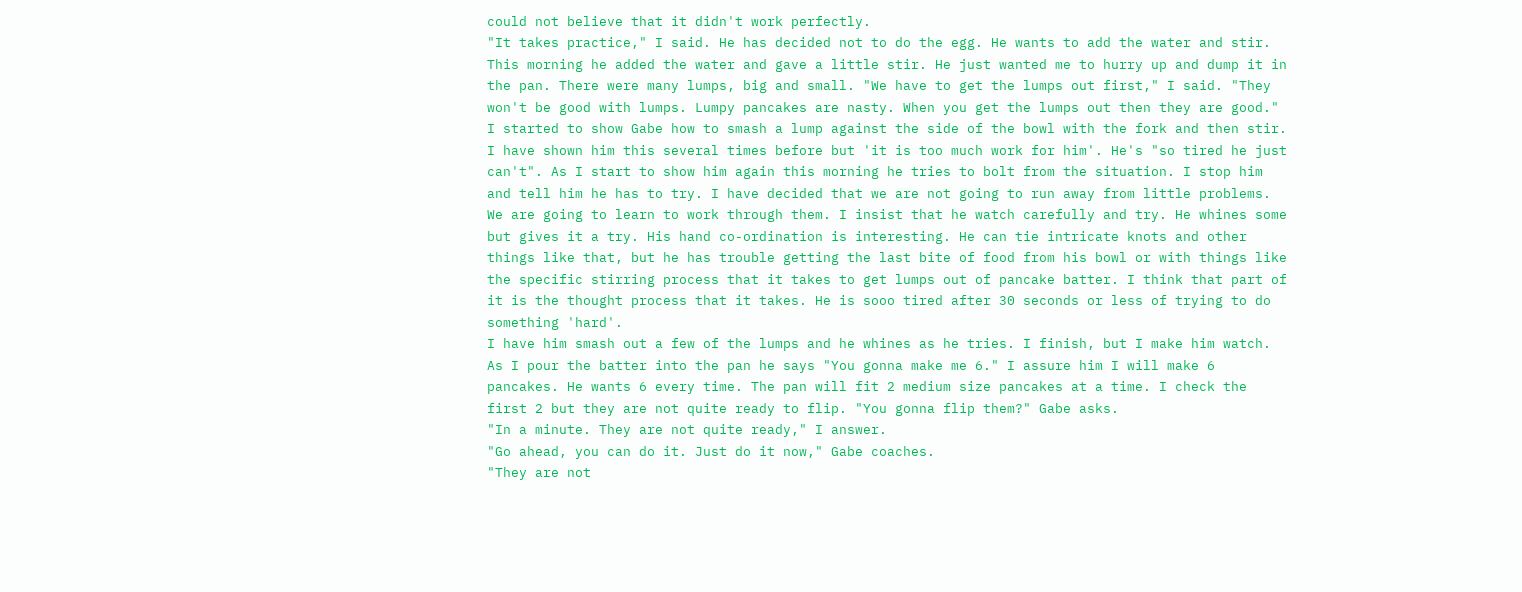could not believe that it didn't work perfectly.
"It takes practice," I said. He has decided not to do the egg. He wants to add the water and stir.
This morning he added the water and gave a little stir. He just wanted me to hurry up and dump it in the pan. There were many lumps, big and small. "We have to get the lumps out first," I said. "They won't be good with lumps. Lumpy pancakes are nasty. When you get the lumps out then they are good." I started to show Gabe how to smash a lump against the side of the bowl with the fork and then stir. I have shown him this several times before but 'it is too much work for him'. He's "so tired he just can't". As I start to show him again this morning he tries to bolt from the situation. I stop him and tell him he has to try. I have decided that we are not going to run away from little problems. We are going to learn to work through them. I insist that he watch carefully and try. He whines some but gives it a try. His hand co-ordination is interesting. He can tie intricate knots and other things like that, but he has trouble getting the last bite of food from his bowl or with things like the specific stirring process that it takes to get lumps out of pancake batter. I think that part of it is the thought process that it takes. He is sooo tired after 30 seconds or less of trying to do something 'hard'.
I have him smash out a few of the lumps and he whines as he tries. I finish, but I make him watch.  As I pour the batter into the pan he says "You gonna make me 6." I assure him I will make 6 pancakes. He wants 6 every time. The pan will fit 2 medium size pancakes at a time. I check the first 2 but they are not quite ready to flip. "You gonna flip them?" Gabe asks.
"In a minute. They are not quite ready," I answer.
"Go ahead, you can do it. Just do it now," Gabe coaches.
"They are not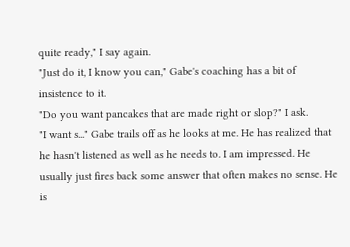quite ready," I say again.
"Just do it, I know you can," Gabe's coaching has a bit of insistence to it.
"Do you want pancakes that are made right or slop?" I ask.
"I want s..." Gabe trails off as he looks at me. He has realized that he hasn't listened as well as he needs to. I am impressed. He usually just fires back some answer that often makes no sense. He is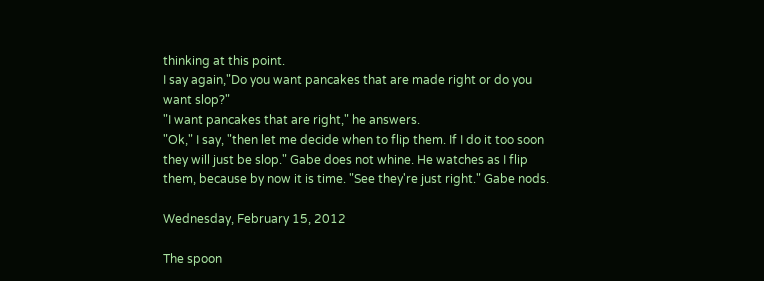thinking at this point.
I say again,"Do you want pancakes that are made right or do you want slop?"
"I want pancakes that are right," he answers.
"Ok," I say, "then let me decide when to flip them. If I do it too soon they will just be slop." Gabe does not whine. He watches as I flip them, because by now it is time. "See they're just right." Gabe nods.

Wednesday, February 15, 2012

The spoon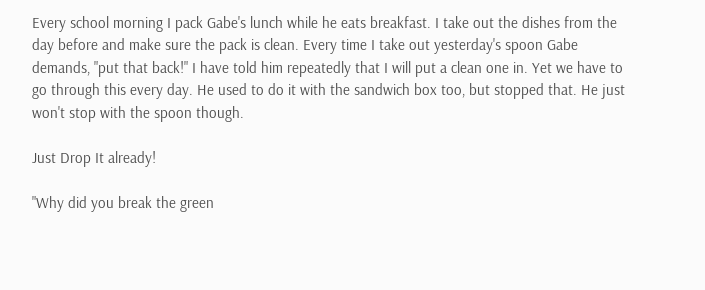Every school morning I pack Gabe's lunch while he eats breakfast. I take out the dishes from the day before and make sure the pack is clean. Every time I take out yesterday's spoon Gabe demands, "put that back!" I have told him repeatedly that I will put a clean one in. Yet we have to go through this every day. He used to do it with the sandwich box too, but stopped that. He just won't stop with the spoon though.

Just Drop It already!

"Why did you break the green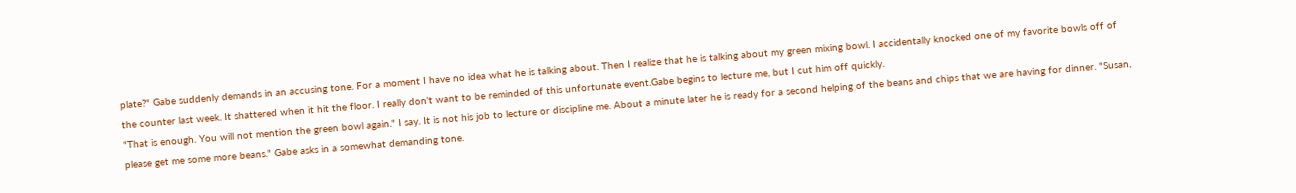plate?" Gabe suddenly demands in an accusing tone. For a moment I have no idea what he is talking about. Then I realize that he is talking about my green mixing bowl. I accidentally knocked one of my favorite bowls off of the counter last week. It shattered when it hit the floor. I really don't want to be reminded of this unfortunate event.Gabe begins to lecture me, but I cut him off quickly.
"That is enough. You will not mention the green bowl again." I say. It is not his job to lecture or discipline me. About a minute later he is ready for a second helping of the beans and chips that we are having for dinner. "Susan, please get me some more beans." Gabe asks in a somewhat demanding tone.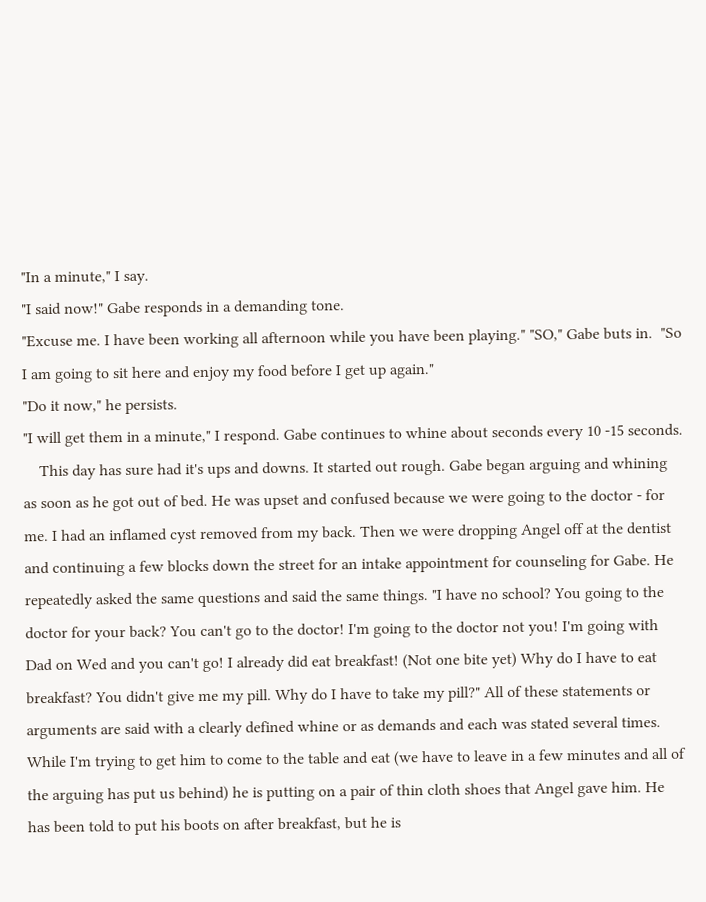"In a minute," I say.
"I said now!" Gabe responds in a demanding tone.
"Excuse me. I have been working all afternoon while you have been playing." "SO," Gabe buts in.  "So I am going to sit here and enjoy my food before I get up again."
"Do it now," he persists.
"I will get them in a minute," I respond. Gabe continues to whine about seconds every 10 -15 seconds.
    This day has sure had it's ups and downs. It started out rough. Gabe began arguing and whining as soon as he got out of bed. He was upset and confused because we were going to the doctor - for me. I had an inflamed cyst removed from my back. Then we were dropping Angel off at the dentist and continuing a few blocks down the street for an intake appointment for counseling for Gabe. He repeatedly asked the same questions and said the same things. "I have no school? You going to the doctor for your back? You can't go to the doctor! I'm going to the doctor not you! I'm going with Dad on Wed and you can't go! I already did eat breakfast! (Not one bite yet) Why do I have to eat breakfast? You didn't give me my pill. Why do I have to take my pill?" All of these statements or arguments are said with a clearly defined whine or as demands and each was stated several times. While I'm trying to get him to come to the table and eat (we have to leave in a few minutes and all of the arguing has put us behind) he is putting on a pair of thin cloth shoes that Angel gave him. He has been told to put his boots on after breakfast, but he is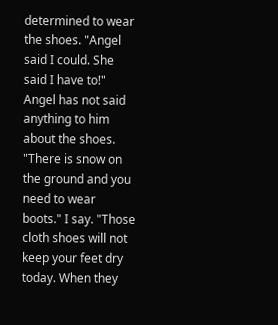determined to wear the shoes. "Angel said I could. She said I have to!" Angel has not said anything to him about the shoes.
"There is snow on the ground and you need to wear boots." I say. "Those cloth shoes will not keep your feet dry today. When they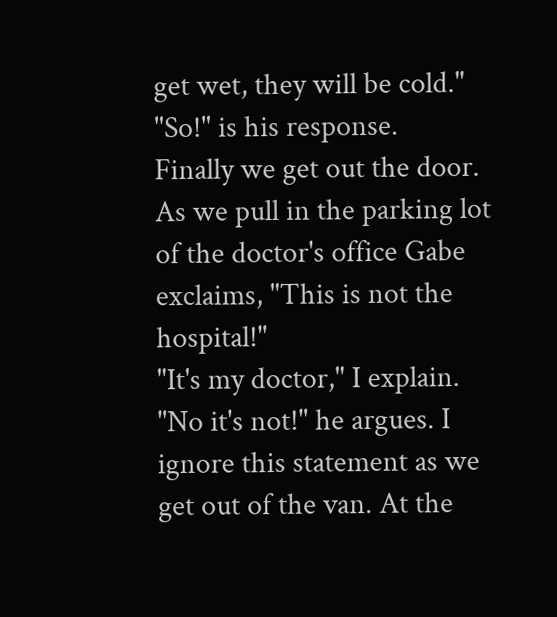get wet, they will be cold."
"So!" is his response.
Finally we get out the door. As we pull in the parking lot of the doctor's office Gabe exclaims, "This is not the hospital!"
"It's my doctor," I explain.
"No it's not!" he argues. I ignore this statement as we get out of the van. At the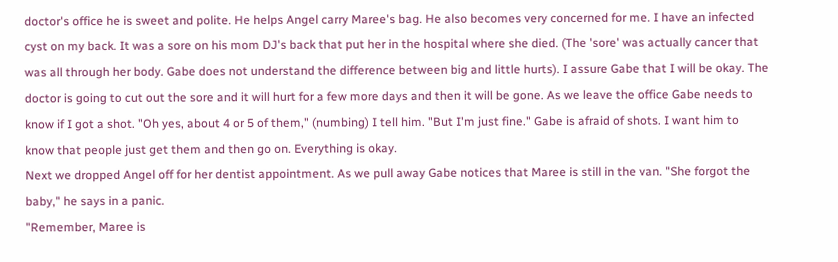doctor's office he is sweet and polite. He helps Angel carry Maree's bag. He also becomes very concerned for me. I have an infected cyst on my back. It was a sore on his mom DJ's back that put her in the hospital where she died. (The 'sore' was actually cancer that was all through her body. Gabe does not understand the difference between big and little hurts). I assure Gabe that I will be okay. The doctor is going to cut out the sore and it will hurt for a few more days and then it will be gone. As we leave the office Gabe needs to know if I got a shot. "Oh yes, about 4 or 5 of them," (numbing) I tell him. "But I'm just fine." Gabe is afraid of shots. I want him to know that people just get them and then go on. Everything is okay.
Next we dropped Angel off for her dentist appointment. As we pull away Gabe notices that Maree is still in the van. "She forgot the baby," he says in a panic.
"Remember, Maree is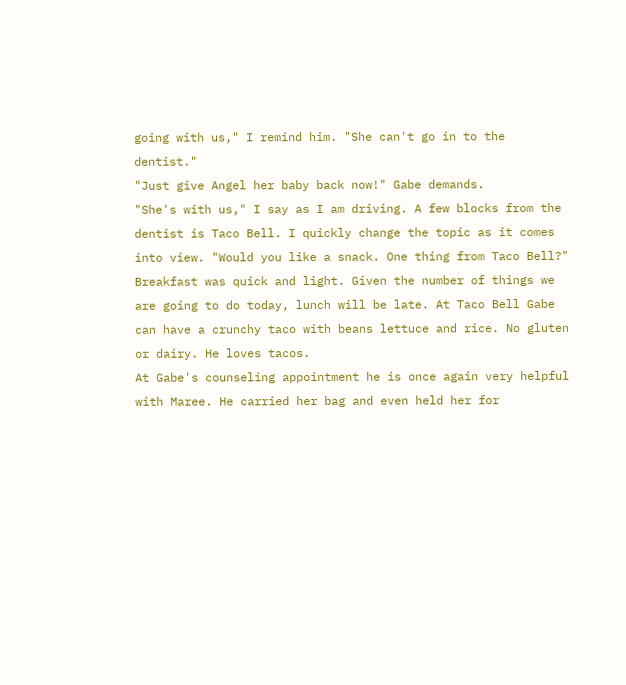going with us," I remind him. "She can't go in to the dentist."
"Just give Angel her baby back now!" Gabe demands.
"She's with us," I say as I am driving. A few blocks from the dentist is Taco Bell. I quickly change the topic as it comes into view. "Would you like a snack. One thing from Taco Bell?" Breakfast was quick and light. Given the number of things we are going to do today, lunch will be late. At Taco Bell Gabe can have a crunchy taco with beans lettuce and rice. No gluten or dairy. He loves tacos.
At Gabe's counseling appointment he is once again very helpful with Maree. He carried her bag and even held her for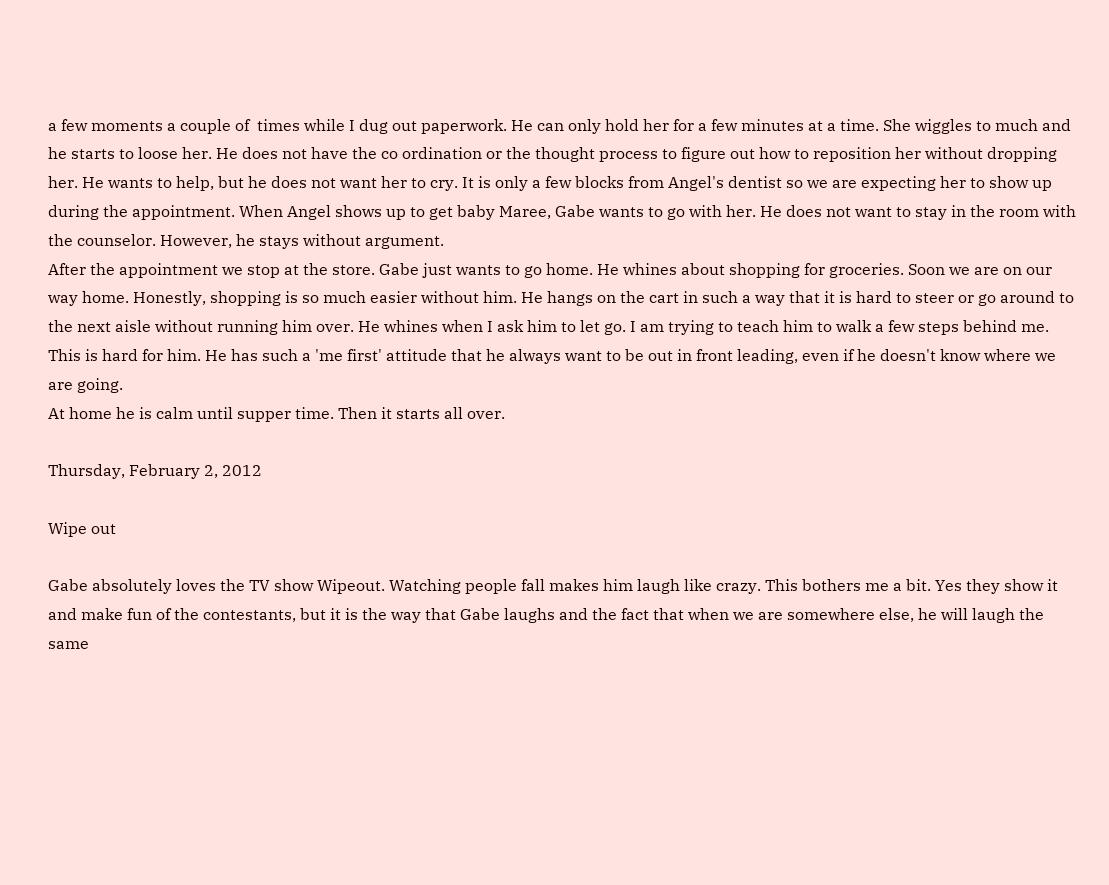a few moments a couple of  times while I dug out paperwork. He can only hold her for a few minutes at a time. She wiggles to much and he starts to loose her. He does not have the co ordination or the thought process to figure out how to reposition her without dropping her. He wants to help, but he does not want her to cry. It is only a few blocks from Angel's dentist so we are expecting her to show up during the appointment. When Angel shows up to get baby Maree, Gabe wants to go with her. He does not want to stay in the room with the counselor. However, he stays without argument.
After the appointment we stop at the store. Gabe just wants to go home. He whines about shopping for groceries. Soon we are on our way home. Honestly, shopping is so much easier without him. He hangs on the cart in such a way that it is hard to steer or go around to the next aisle without running him over. He whines when I ask him to let go. I am trying to teach him to walk a few steps behind me. This is hard for him. He has such a 'me first' attitude that he always want to be out in front leading, even if he doesn't know where we are going.
At home he is calm until supper time. Then it starts all over.

Thursday, February 2, 2012

Wipe out

Gabe absolutely loves the TV show Wipeout. Watching people fall makes him laugh like crazy. This bothers me a bit. Yes they show it and make fun of the contestants, but it is the way that Gabe laughs and the fact that when we are somewhere else, he will laugh the same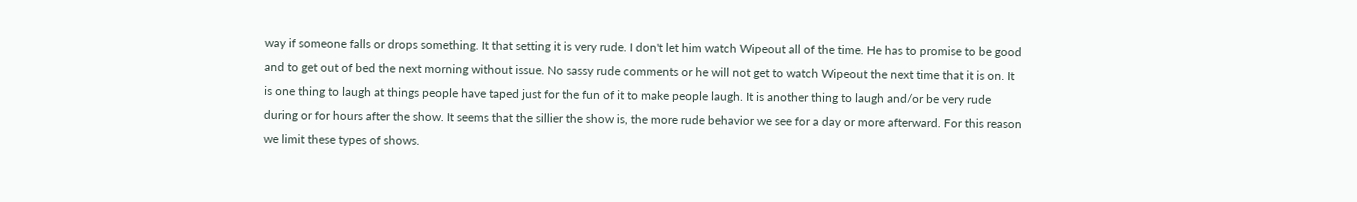way if someone falls or drops something. It that setting it is very rude. I don't let him watch Wipeout all of the time. He has to promise to be good and to get out of bed the next morning without issue. No sassy rude comments or he will not get to watch Wipeout the next time that it is on. It is one thing to laugh at things people have taped just for the fun of it to make people laugh. It is another thing to laugh and/or be very rude during or for hours after the show. It seems that the sillier the show is, the more rude behavior we see for a day or more afterward. For this reason we limit these types of shows.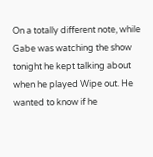On a totally different note, while Gabe was watching the show tonight he kept talking about when he played Wipe out. He wanted to know if he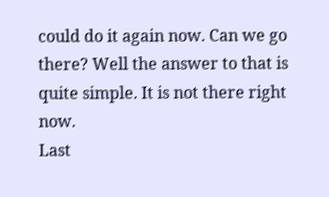could do it again now. Can we go there? Well the answer to that is quite simple. It is not there right now.
Last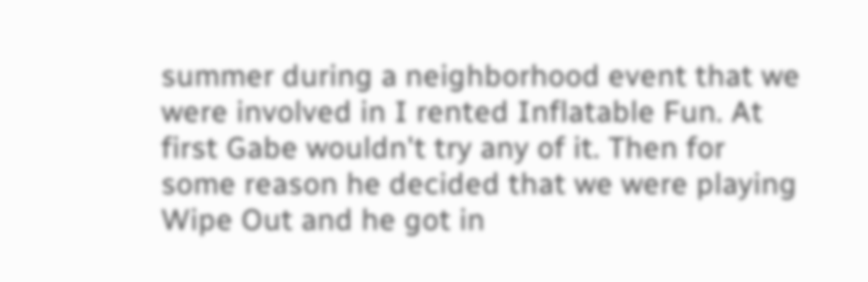summer during a neighborhood event that we were involved in I rented Inflatable Fun. At first Gabe wouldn't try any of it. Then for some reason he decided that we were playing Wipe Out and he got in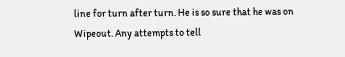line for turn after turn. He is so sure that he was on Wipeout. Any attempts to tell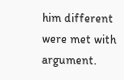him different were met with argument.